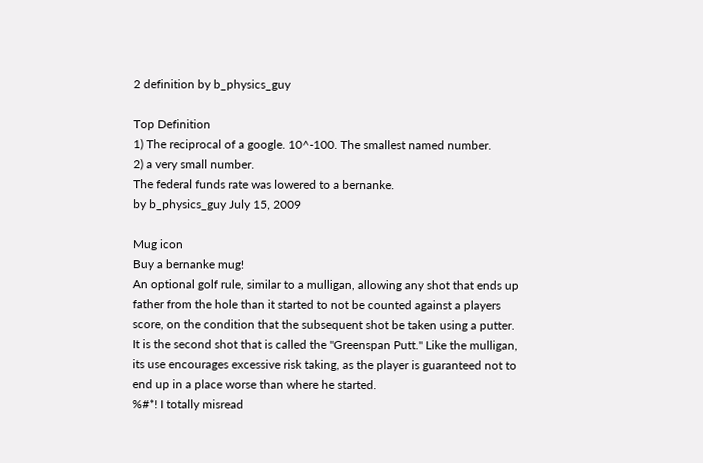2 definition by b_physics_guy

Top Definition
1) The reciprocal of a google. 10^-100. The smallest named number.
2) a very small number.
The federal funds rate was lowered to a bernanke.
by b_physics_guy July 15, 2009

Mug icon
Buy a bernanke mug!
An optional golf rule, similar to a mulligan, allowing any shot that ends up father from the hole than it started to not be counted against a players score, on the condition that the subsequent shot be taken using a putter. It is the second shot that is called the "Greenspan Putt." Like the mulligan, its use encourages excessive risk taking, as the player is guaranteed not to end up in a place worse than where he started.
%#*! I totally misread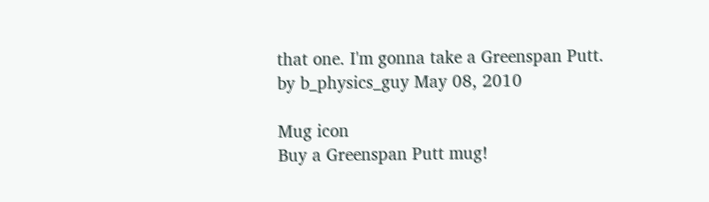that one. I'm gonna take a Greenspan Putt.
by b_physics_guy May 08, 2010

Mug icon
Buy a Greenspan Putt mug!